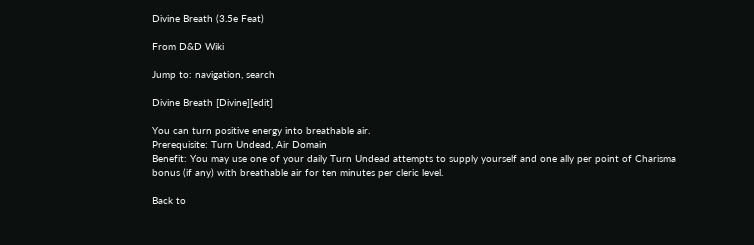Divine Breath (3.5e Feat)

From D&D Wiki

Jump to: navigation, search

Divine Breath [Divine][edit]

You can turn positive energy into breathable air.
Prerequisite: Turn Undead, Air Domain
Benefit: You may use one of your daily Turn Undead attempts to supply yourself and one ally per point of Charisma bonus (if any) with breathable air for ten minutes per cleric level.

Back to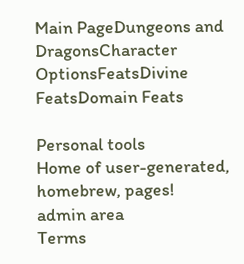Main PageDungeons and DragonsCharacter OptionsFeatsDivine FeatsDomain Feats

Personal tools
Home of user-generated,
homebrew, pages!
admin area
Terms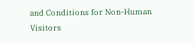and Conditions for Non-Human Visitors